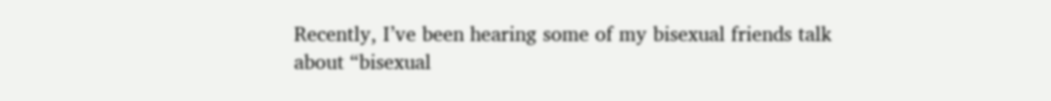Recently, I’ve been hearing some of my bisexual friends talk about “bisexual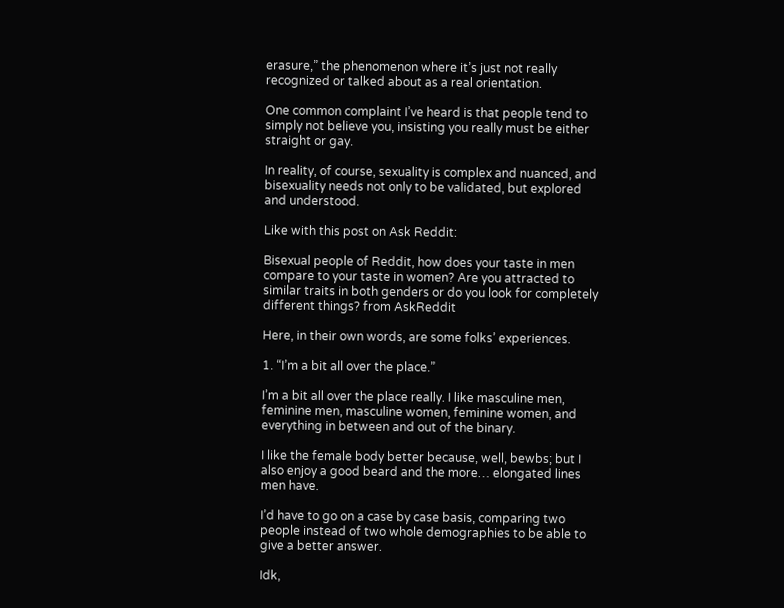erasure,” the phenomenon where it’s just not really recognized or talked about as a real orientation.

One common complaint I’ve heard is that people tend to simply not believe you, insisting you really must be either straight or gay.

In reality, of course, sexuality is complex and nuanced, and bisexuality needs not only to be validated, but explored and understood.

Like with this post on Ask Reddit:

Bisexual people of Reddit, how does your taste in men compare to your taste in women? Are you attracted to similar traits in both genders or do you look for completely different things? from AskReddit

Here, in their own words, are some folks’ experiences.

1. “I’m a bit all over the place.”

I’m a bit all over the place really. I like masculine men, feminine men, masculine women, feminine women, and everything in between and out of the binary.

I like the female body better because, well, bewbs; but I also enjoy a good beard and the more… elongated lines men have.

I’d have to go on a case by case basis, comparing two people instead of two whole demographies to be able to give a better answer.

Idk,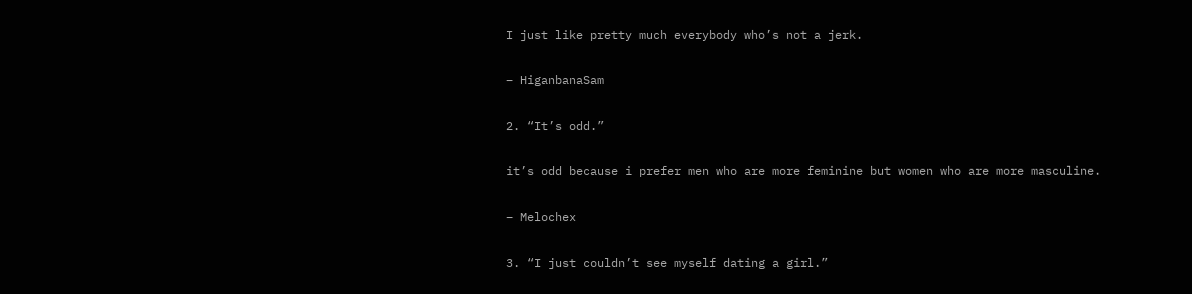I just like pretty much everybody who’s not a jerk.

– HiganbanaSam

2. “It’s odd.”

it’s odd because i prefer men who are more feminine but women who are more masculine.

– Melochex

3. “I just couldn’t see myself dating a girl.”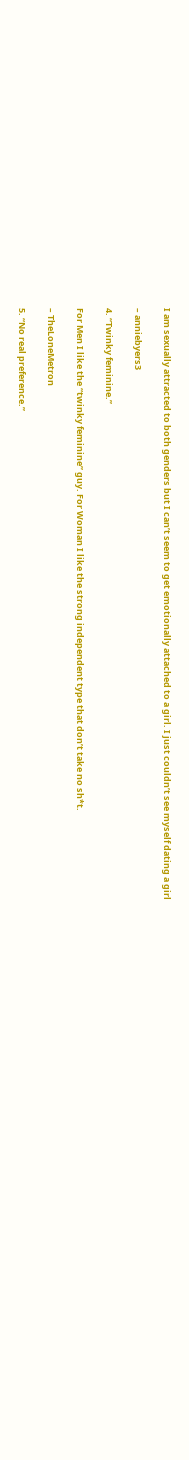I am sexually attracted to both genders but I can’t seem to get emotionally attached to a girl. I just couldn’t see myself dating a girl

– anniebyers3

4. “Twinky feminine.”

For Men I like the “twinky feminine” guy. For Woman I like the strong independent type that don’t take no sh*t.

– TheLoneMetron

5. “No real preference.”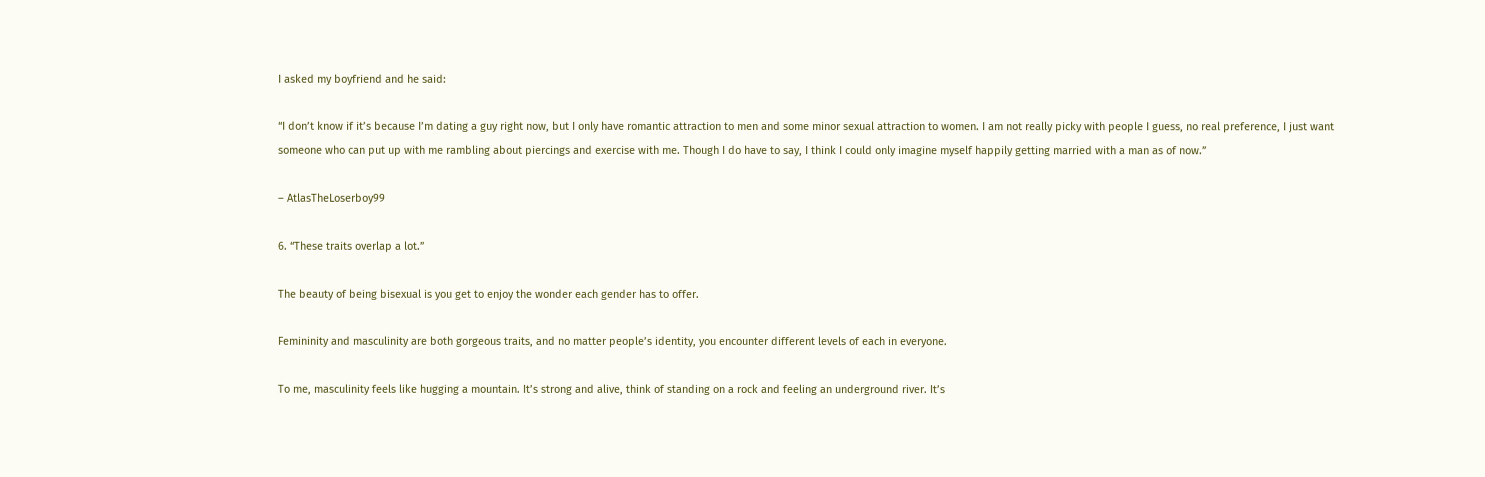I asked my boyfriend and he said:

“I don’t know if it’s because I’m dating a guy right now, but I only have romantic attraction to men and some minor sexual attraction to women. I am not really picky with people I guess, no real preference, I just want someone who can put up with me rambling about piercings and exercise with me. Though I do have to say, I think I could only imagine myself happily getting married with a man as of now.”

– AtlasTheLoserboy99

6. “These traits overlap a lot.”

The beauty of being bisexual is you get to enjoy the wonder each gender has to offer.

Femininity and masculinity are both gorgeous traits, and no matter people’s identity, you encounter different levels of each in everyone.

To me, masculinity feels like hugging a mountain. It’s strong and alive, think of standing on a rock and feeling an underground river. It’s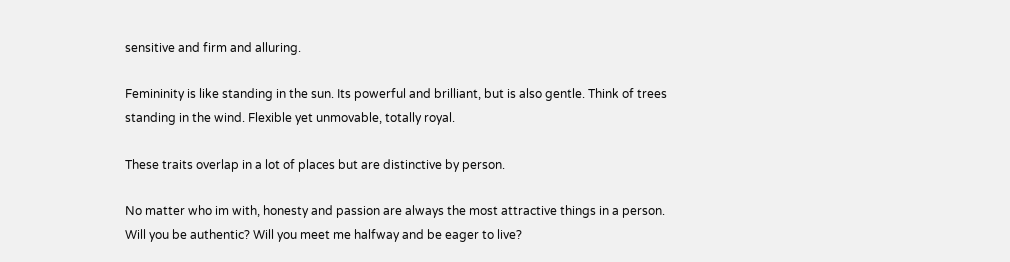sensitive and firm and alluring.

Femininity is like standing in the sun. Its powerful and brilliant, but is also gentle. Think of trees standing in the wind. Flexible yet unmovable, totally royal.

These traits overlap in a lot of places but are distinctive by person.

No matter who im with, honesty and passion are always the most attractive things in a person. Will you be authentic? Will you meet me halfway and be eager to live?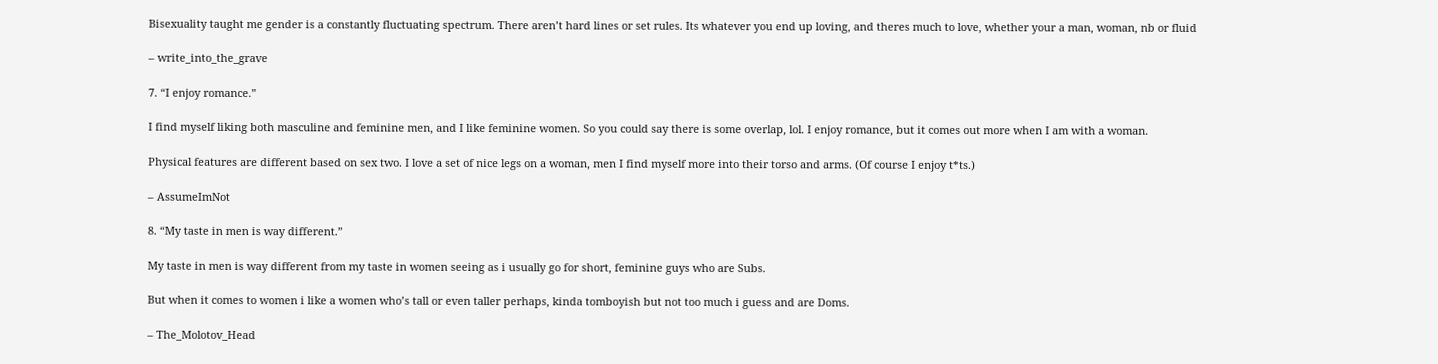Bisexuality taught me gender is a constantly fluctuating spectrum. There aren’t hard lines or set rules. Its whatever you end up loving, and theres much to love, whether your a man, woman, nb or fluid

– write_into_the_grave

7. “I enjoy romance.”

I find myself liking both masculine and feminine men, and I like feminine women. So you could say there is some overlap, lol. I enjoy romance, but it comes out more when I am with a woman.

Physical features are different based on sex two. I love a set of nice legs on a woman, men I find myself more into their torso and arms. (Of course I enjoy t*ts.)

– AssumeImNot

8. “My taste in men is way different.”

My taste in men is way different from my taste in women seeing as i usually go for short, feminine guys who are Subs.

But when it comes to women i like a women who’s tall or even taller perhaps, kinda tomboyish but not too much i guess and are Doms.

– The_Molotov_Head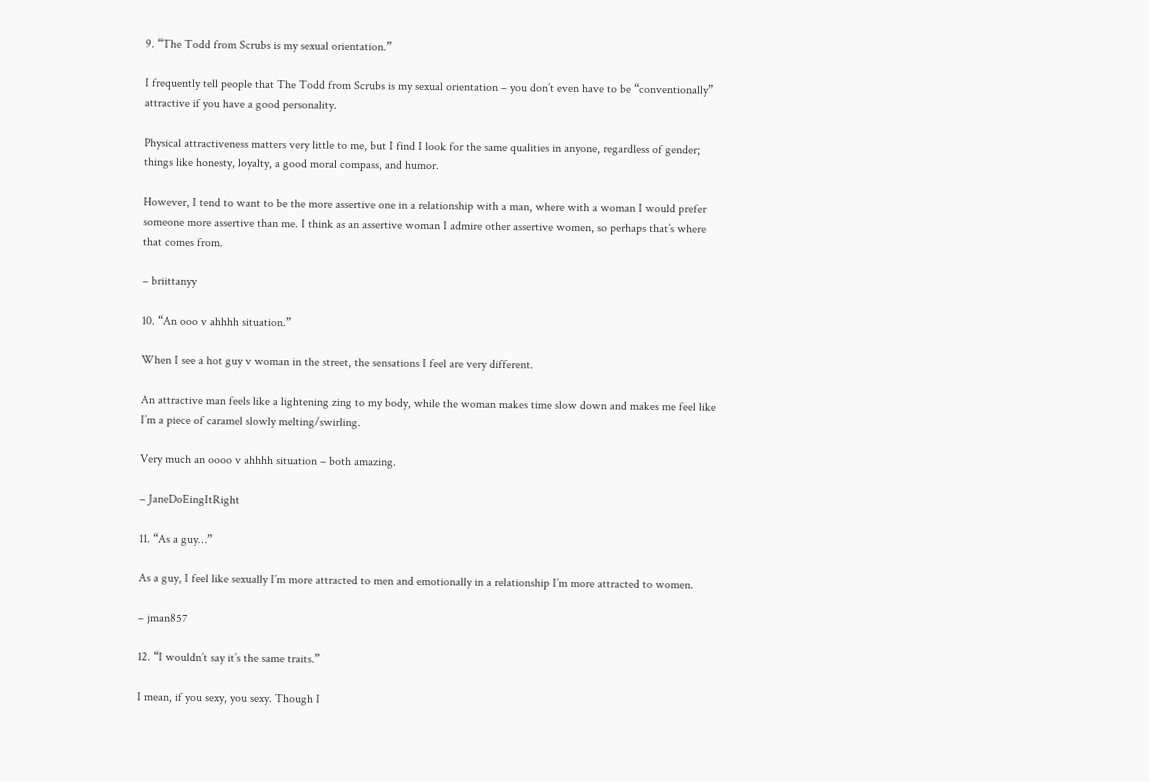9. “The Todd from Scrubs is my sexual orientation.”

I frequently tell people that The Todd from Scrubs is my sexual orientation – you don’t even have to be “conventionally” attractive if you have a good personality.

Physical attractiveness matters very little to me, but I find I look for the same qualities in anyone, regardless of gender; things like honesty, loyalty, a good moral compass, and humor.

However, I tend to want to be the more assertive one in a relationship with a man, where with a woman I would prefer someone more assertive than me. I think as an assertive woman I admire other assertive women, so perhaps that’s where that comes from.

– briittanyy

10. “An ooo v ahhhh situation.”

When I see a hot guy v woman in the street, the sensations I feel are very different.

An attractive man feels like a lightening zing to my body, while the woman makes time slow down and makes me feel like I’m a piece of caramel slowly melting/swirling.

Very much an oooo v ahhhh situation – both amazing.

– JaneDoEingItRight

11. “As a guy…”

As a guy, I feel like sexually I’m more attracted to men and emotionally in a relationship I’m more attracted to women.

– jman857

12. “I wouldn’t say it’s the same traits.”

I mean, if you sexy, you sexy. Though I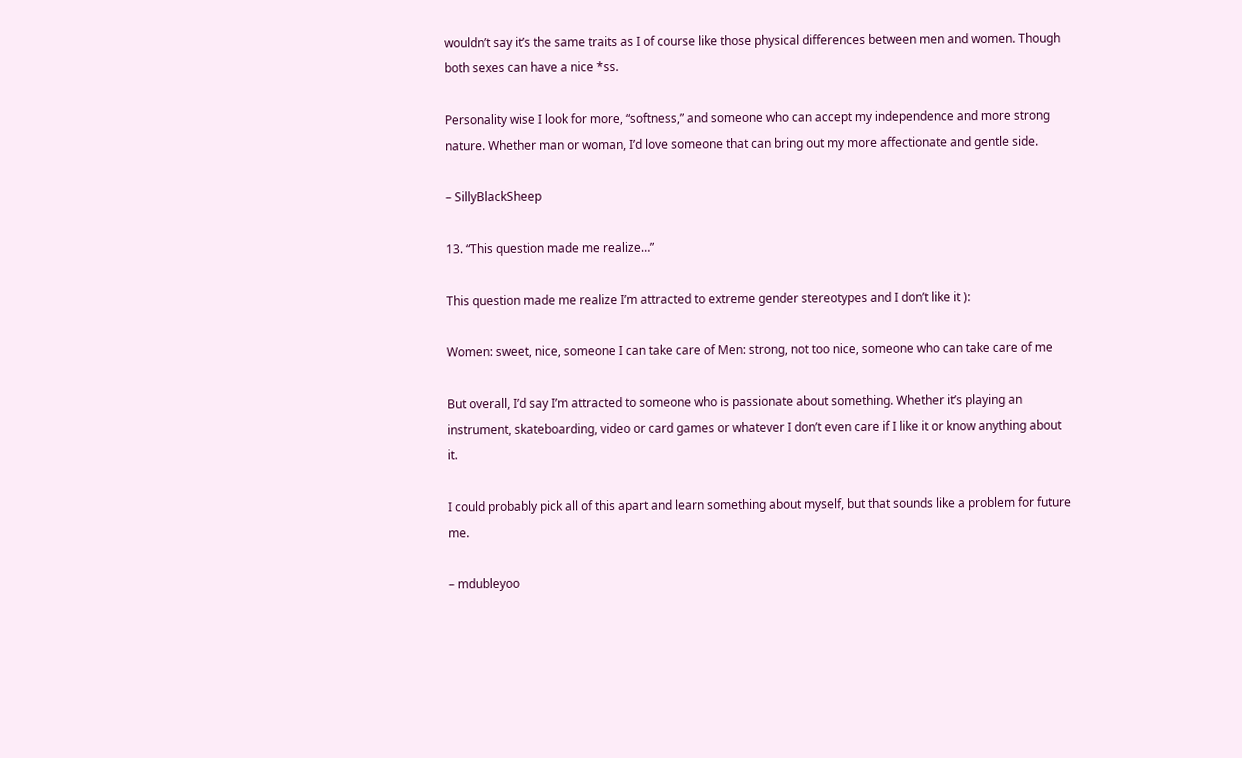wouldn’t say it’s the same traits as I of course like those physical differences between men and women. Though both sexes can have a nice *ss.

Personality wise I look for more, “softness,” and someone who can accept my independence and more strong nature. Whether man or woman, I’d love someone that can bring out my more affectionate and gentle side.

– SillyBlackSheep

13. “This question made me realize…”

This question made me realize I’m attracted to extreme gender stereotypes and I don’t like it ):

Women: sweet, nice, someone I can take care of Men: strong, not too nice, someone who can take care of me

But overall, I’d say I’m attracted to someone who is passionate about something. Whether it’s playing an instrument, skateboarding, video or card games or whatever I don’t even care if I like it or know anything about it.

I could probably pick all of this apart and learn something about myself, but that sounds like a problem for future me.

– mdubleyoo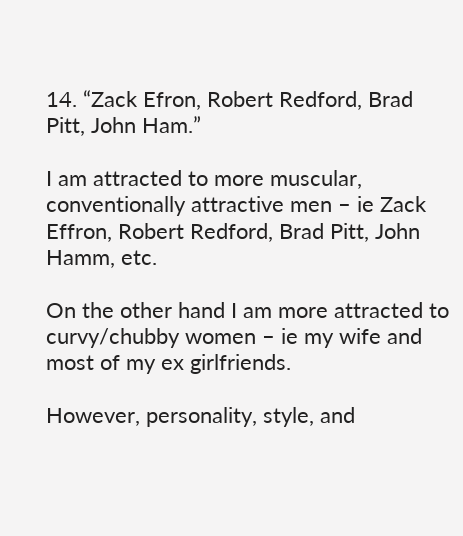14. “Zack Efron, Robert Redford, Brad Pitt, John Ham.”

I am attracted to more muscular, conventionally attractive men – ie Zack Effron, Robert Redford, Brad Pitt, John Hamm, etc.

On the other hand I am more attracted to curvy/chubby women – ie my wife and most of my ex girlfriends.

However, personality, style, and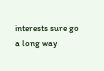interests sure go a long way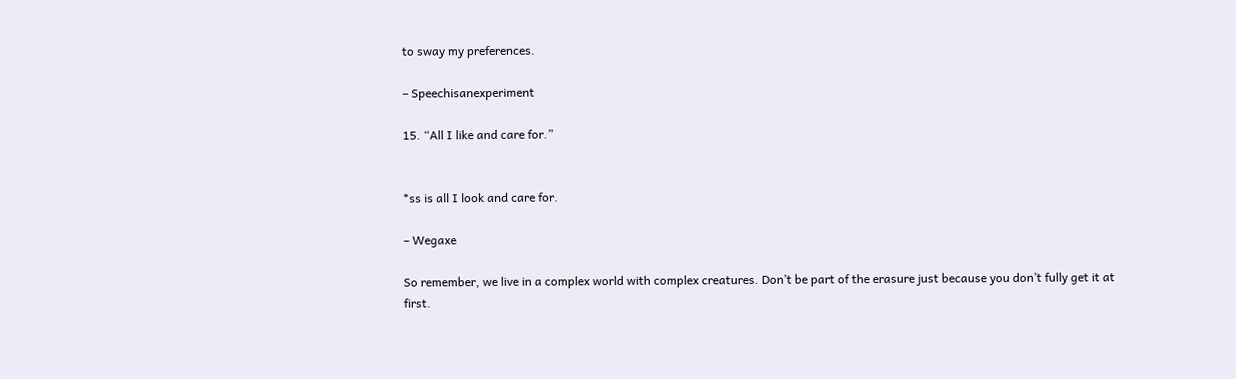to sway my preferences.

– Speechisanexperiment

15. “All I like and care for.”


*ss is all I look and care for.

– Wegaxe

So remember, we live in a complex world with complex creatures. Don’t be part of the erasure just because you don’t fully get it at first.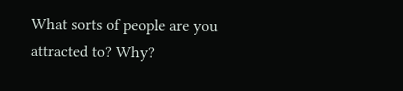What sorts of people are you attracted to? Why?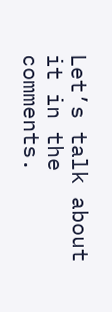Let’s talk about it in the comments.